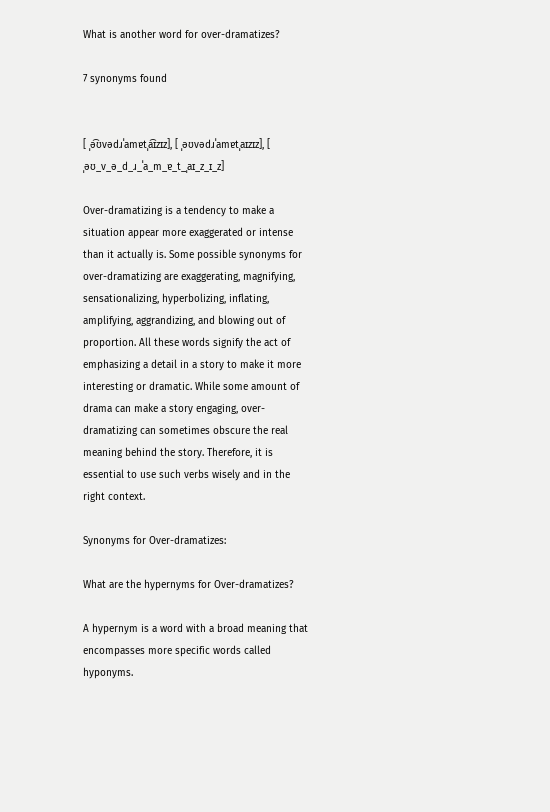What is another word for over-dramatizes?

7 synonyms found


[ ˌə͡ʊvədɹˈamɐtˌa͡ɪzɪz], [ ˌəʊvədɹˈamɐtˌaɪzɪz], [ ˌəʊ_v_ə_d_ɹ_ˈa_m_ɐ_t_ˌaɪ_z_ɪ_z]

Over-dramatizing is a tendency to make a situation appear more exaggerated or intense than it actually is. Some possible synonyms for over-dramatizing are exaggerating, magnifying, sensationalizing, hyperbolizing, inflating, amplifying, aggrandizing, and blowing out of proportion. All these words signify the act of emphasizing a detail in a story to make it more interesting or dramatic. While some amount of drama can make a story engaging, over-dramatizing can sometimes obscure the real meaning behind the story. Therefore, it is essential to use such verbs wisely and in the right context.

Synonyms for Over-dramatizes:

What are the hypernyms for Over-dramatizes?

A hypernym is a word with a broad meaning that encompasses more specific words called hyponyms.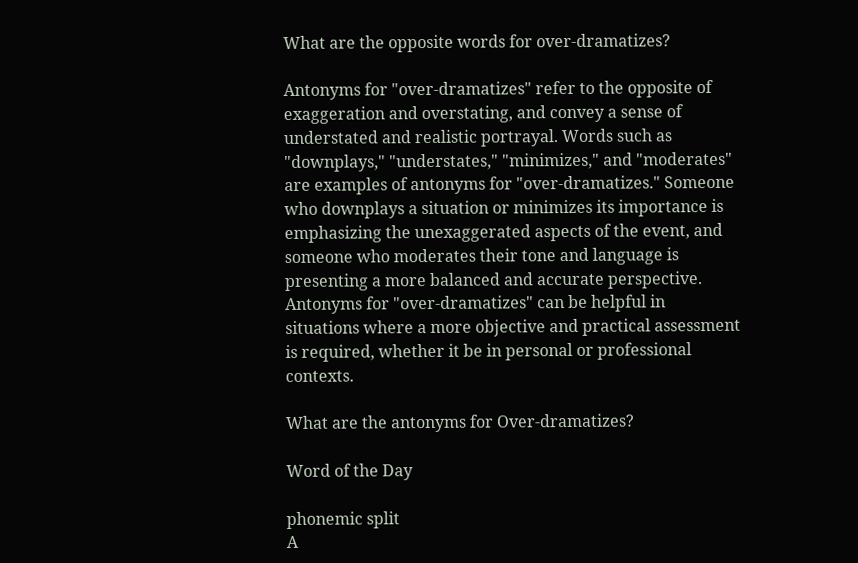What are the opposite words for over-dramatizes?

Antonyms for "over-dramatizes" refer to the opposite of exaggeration and overstating, and convey a sense of understated and realistic portrayal. Words such as "downplays," "understates," "minimizes," and "moderates" are examples of antonyms for "over-dramatizes." Someone who downplays a situation or minimizes its importance is emphasizing the unexaggerated aspects of the event, and someone who moderates their tone and language is presenting a more balanced and accurate perspective. Antonyms for "over-dramatizes" can be helpful in situations where a more objective and practical assessment is required, whether it be in personal or professional contexts.

What are the antonyms for Over-dramatizes?

Word of the Day

phonemic split
A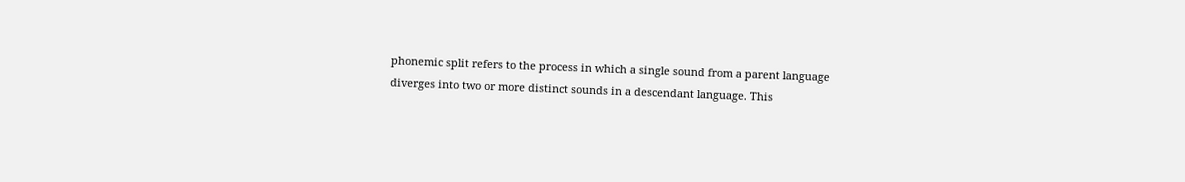phonemic split refers to the process in which a single sound from a parent language diverges into two or more distinct sounds in a descendant language. This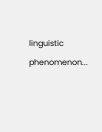linguistic phenomenon...